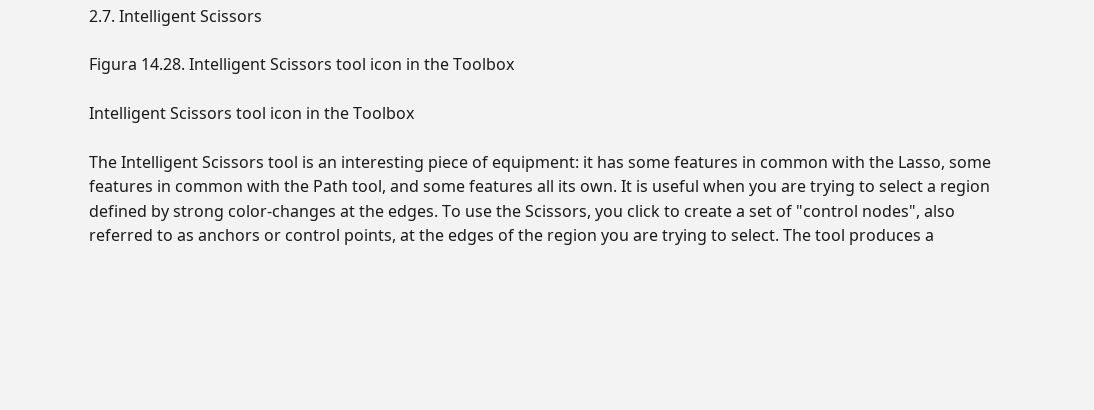2.7. Intelligent Scissors

Figura 14.28. Intelligent Scissors tool icon in the Toolbox

Intelligent Scissors tool icon in the Toolbox

The Intelligent Scissors tool is an interesting piece of equipment: it has some features in common with the Lasso, some features in common with the Path tool, and some features all its own. It is useful when you are trying to select a region defined by strong color-changes at the edges. To use the Scissors, you click to create a set of "control nodes", also referred to as anchors or control points, at the edges of the region you are trying to select. The tool produces a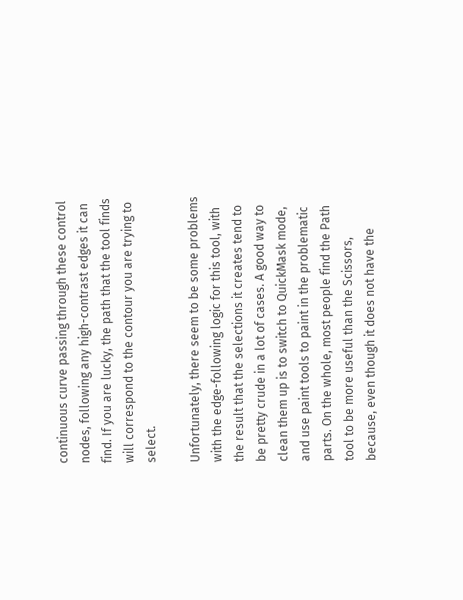continuous curve passing through these control nodes, following any high-contrast edges it can find. If you are lucky, the path that the tool finds will correspond to the contour you are trying to select.

Unfortunately, there seem to be some problems with the edge-following logic for this tool, with the result that the selections it creates tend to be pretty crude in a lot of cases. A good way to clean them up is to switch to QuickMask mode, and use paint tools to paint in the problematic parts. On the whole, most people find the Path tool to be more useful than the Scissors, because, even though it does not have the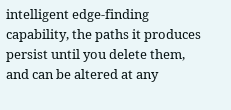intelligent edge-finding capability, the paths it produces persist until you delete them, and can be altered at any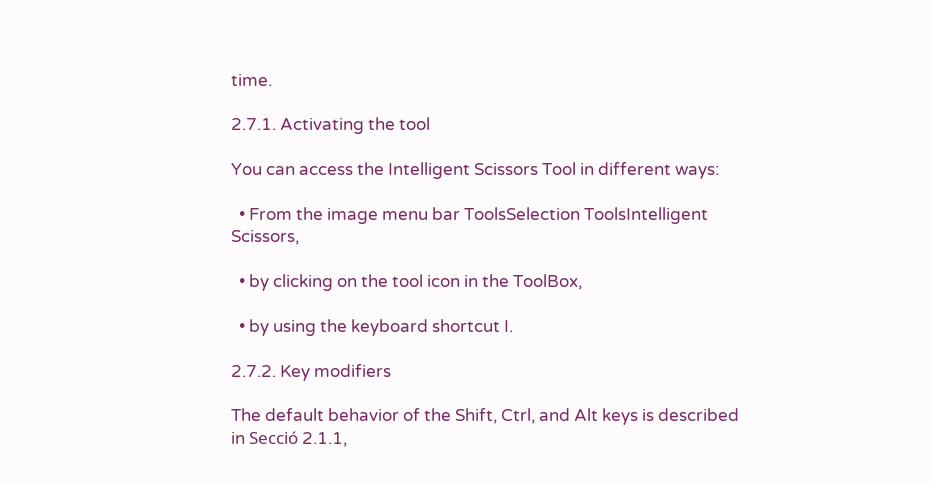time.

2.7.1. Activating the tool

You can access the Intelligent Scissors Tool in different ways:

  • From the image menu bar ToolsSelection ToolsIntelligent Scissors,

  • by clicking on the tool icon in the ToolBox,

  • by using the keyboard shortcut I.

2.7.2. Key modifiers

The default behavior of the Shift, Ctrl, and Alt keys is described in Secció 2.1.1,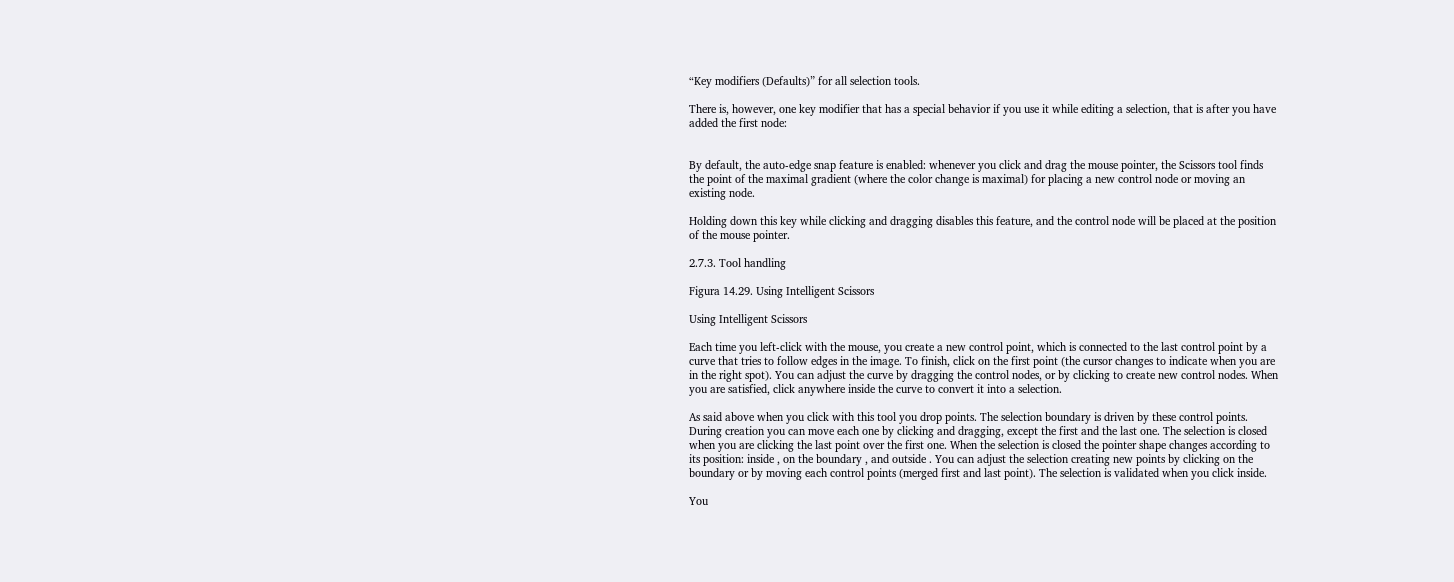“Key modifiers (Defaults)” for all selection tools.

There is, however, one key modifier that has a special behavior if you use it while editing a selection, that is after you have added the first node:


By default, the auto-edge snap feature is enabled: whenever you click and drag the mouse pointer, the Scissors tool finds the point of the maximal gradient (where the color change is maximal) for placing a new control node or moving an existing node.

Holding down this key while clicking and dragging disables this feature, and the control node will be placed at the position of the mouse pointer.

2.7.3. Tool handling

Figura 14.29. Using Intelligent Scissors

Using Intelligent Scissors

Each time you left-click with the mouse, you create a new control point, which is connected to the last control point by a curve that tries to follow edges in the image. To finish, click on the first point (the cursor changes to indicate when you are in the right spot). You can adjust the curve by dragging the control nodes, or by clicking to create new control nodes. When you are satisfied, click anywhere inside the curve to convert it into a selection.

As said above when you click with this tool you drop points. The selection boundary is driven by these control points. During creation you can move each one by clicking and dragging, except the first and the last one. The selection is closed when you are clicking the last point over the first one. When the selection is closed the pointer shape changes according to its position: inside , on the boundary , and outside . You can adjust the selection creating new points by clicking on the boundary or by moving each control points (merged first and last point). The selection is validated when you click inside.

You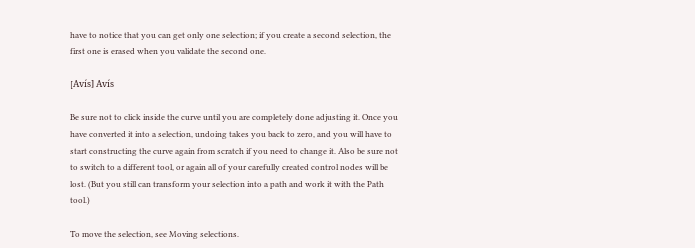have to notice that you can get only one selection; if you create a second selection, the first one is erased when you validate the second one.

[Avís] Avís

Be sure not to click inside the curve until you are completely done adjusting it. Once you have converted it into a selection, undoing takes you back to zero, and you will have to start constructing the curve again from scratch if you need to change it. Also be sure not to switch to a different tool, or again all of your carefully created control nodes will be lost. (But you still can transform your selection into a path and work it with the Path tool.)

To move the selection, see Moving selections.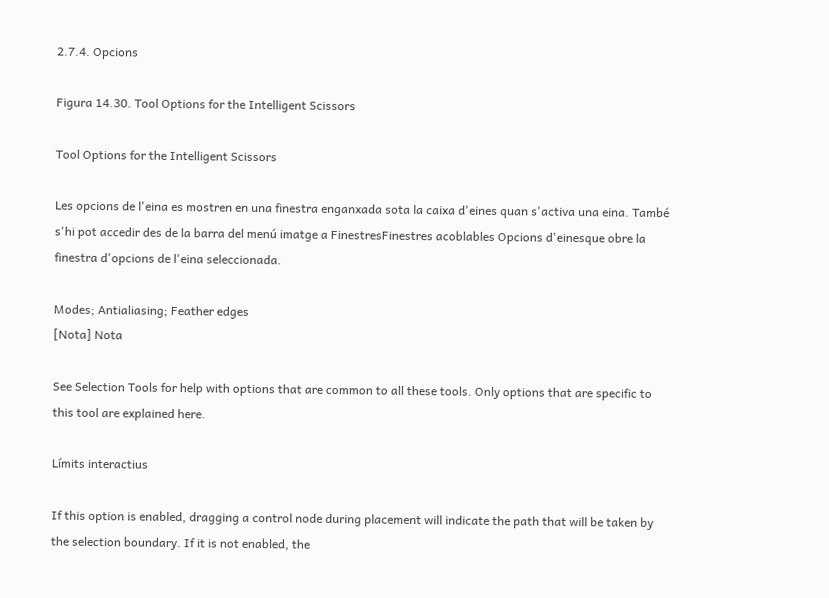2.7.4. Opcions

Figura 14.30. Tool Options for the Intelligent Scissors

Tool Options for the Intelligent Scissors

Les opcions de l'eina es mostren en una finestra enganxada sota la caixa d'eines quan s'activa una eina. També s'hi pot accedir des de la barra del menú imatge a FinestresFinestres acoblables Opcions d'einesque obre la finestra d'opcions de l'eina seleccionada.

Modes; Antialiasing; Feather edges
[Nota] Nota

See Selection Tools for help with options that are common to all these tools. Only options that are specific to this tool are explained here.

Límits interactius

If this option is enabled, dragging a control node during placement will indicate the path that will be taken by the selection boundary. If it is not enabled, the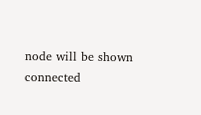node will be shown connected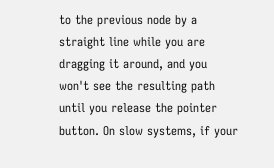to the previous node by a straight line while you are dragging it around, and you won't see the resulting path until you release the pointer button. On slow systems, if your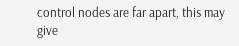control nodes are far apart, this may give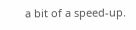a bit of a speed-up.